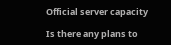Official server capacity

Is there any plans to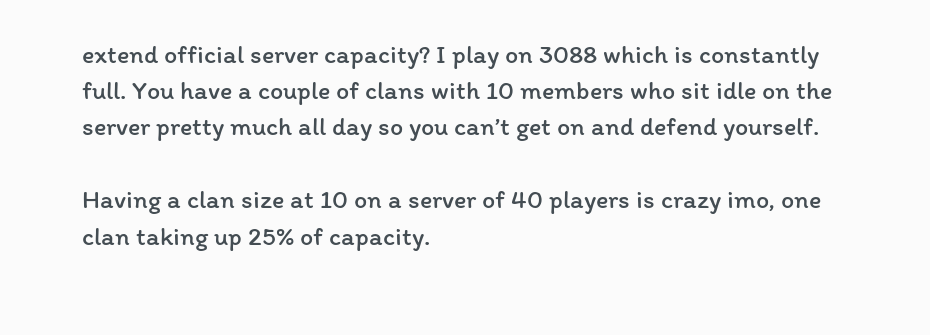extend official server capacity? I play on 3088 which is constantly full. You have a couple of clans with 10 members who sit idle on the server pretty much all day so you can’t get on and defend yourself.

Having a clan size at 10 on a server of 40 players is crazy imo, one clan taking up 25% of capacity.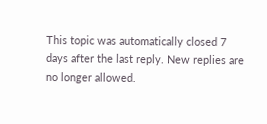This topic was automatically closed 7 days after the last reply. New replies are no longer allowed.